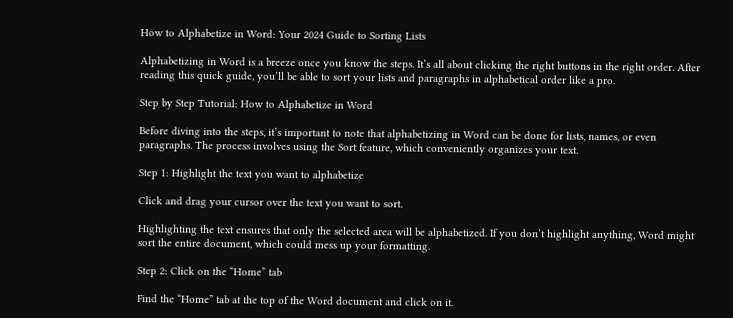How to Alphabetize in Word: Your 2024 Guide to Sorting Lists

Alphabetizing in Word is a breeze once you know the steps. It’s all about clicking the right buttons in the right order. After reading this quick guide, you’ll be able to sort your lists and paragraphs in alphabetical order like a pro.

Step by Step Tutorial: How to Alphabetize in Word

Before diving into the steps, it’s important to note that alphabetizing in Word can be done for lists, names, or even paragraphs. The process involves using the Sort feature, which conveniently organizes your text.

Step 1: Highlight the text you want to alphabetize

Click and drag your cursor over the text you want to sort.

Highlighting the text ensures that only the selected area will be alphabetized. If you don’t highlight anything, Word might sort the entire document, which could mess up your formatting.

Step 2: Click on the “Home” tab

Find the “Home” tab at the top of the Word document and click on it.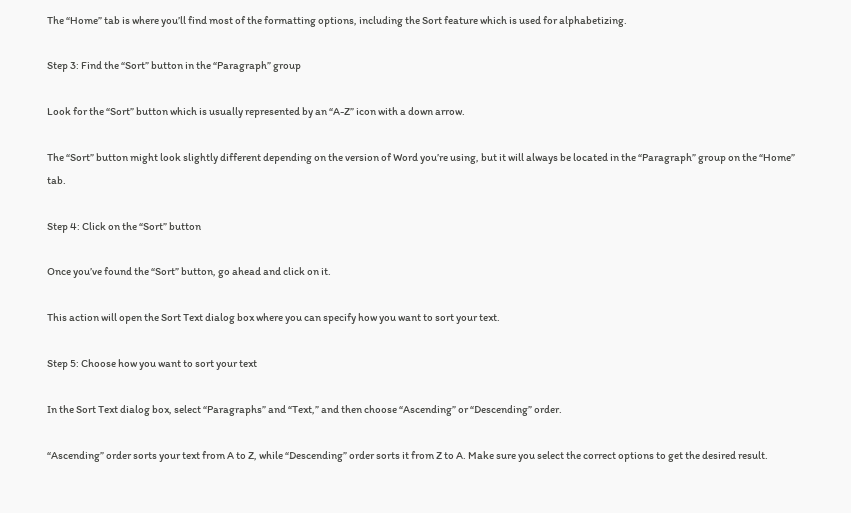The “Home” tab is where you’ll find most of the formatting options, including the Sort feature which is used for alphabetizing.

Step 3: Find the “Sort” button in the “Paragraph” group

Look for the “Sort” button which is usually represented by an “A-Z” icon with a down arrow.

The “Sort” button might look slightly different depending on the version of Word you’re using, but it will always be located in the “Paragraph” group on the “Home” tab.

Step 4: Click on the “Sort” button

Once you’ve found the “Sort” button, go ahead and click on it.

This action will open the Sort Text dialog box where you can specify how you want to sort your text.

Step 5: Choose how you want to sort your text

In the Sort Text dialog box, select “Paragraphs” and “Text,” and then choose “Ascending” or “Descending” order.

“Ascending” order sorts your text from A to Z, while “Descending” order sorts it from Z to A. Make sure you select the correct options to get the desired result.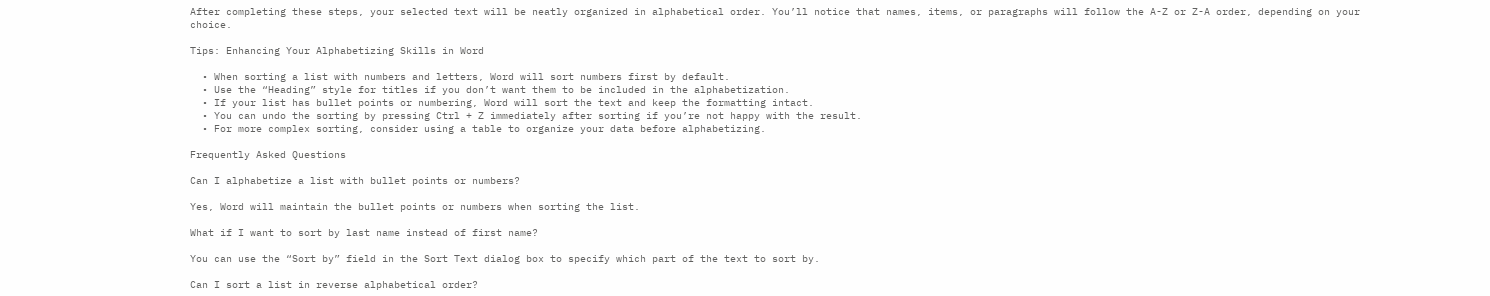After completing these steps, your selected text will be neatly organized in alphabetical order. You’ll notice that names, items, or paragraphs will follow the A-Z or Z-A order, depending on your choice.

Tips: Enhancing Your Alphabetizing Skills in Word

  • When sorting a list with numbers and letters, Word will sort numbers first by default.
  • Use the “Heading” style for titles if you don’t want them to be included in the alphabetization.
  • If your list has bullet points or numbering, Word will sort the text and keep the formatting intact.
  • You can undo the sorting by pressing Ctrl + Z immediately after sorting if you’re not happy with the result.
  • For more complex sorting, consider using a table to organize your data before alphabetizing.

Frequently Asked Questions

Can I alphabetize a list with bullet points or numbers?

Yes, Word will maintain the bullet points or numbers when sorting the list.

What if I want to sort by last name instead of first name?

You can use the “Sort by” field in the Sort Text dialog box to specify which part of the text to sort by.

Can I sort a list in reverse alphabetical order?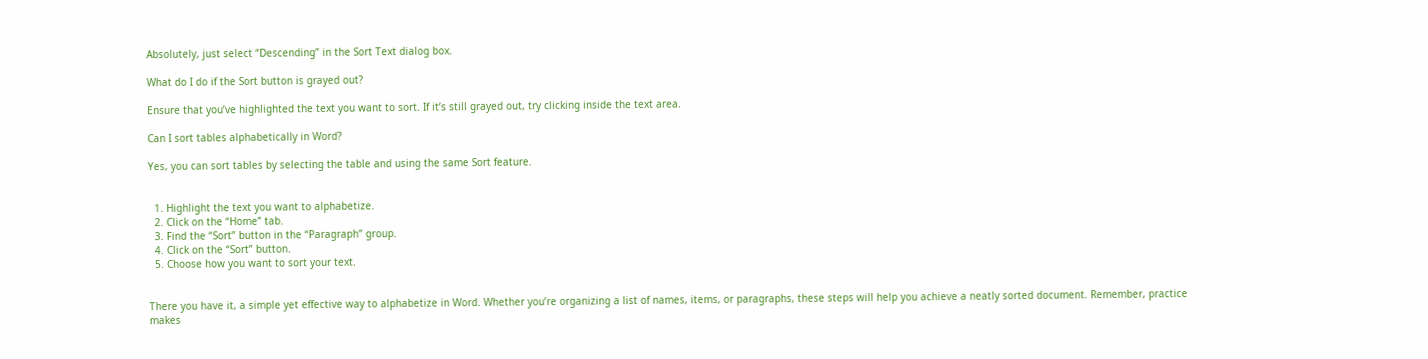Absolutely, just select “Descending” in the Sort Text dialog box.

What do I do if the Sort button is grayed out?

Ensure that you’ve highlighted the text you want to sort. If it’s still grayed out, try clicking inside the text area.

Can I sort tables alphabetically in Word?

Yes, you can sort tables by selecting the table and using the same Sort feature.


  1. Highlight the text you want to alphabetize.
  2. Click on the “Home” tab.
  3. Find the “Sort” button in the “Paragraph” group.
  4. Click on the “Sort” button.
  5. Choose how you want to sort your text.


There you have it, a simple yet effective way to alphabetize in Word. Whether you’re organizing a list of names, items, or paragraphs, these steps will help you achieve a neatly sorted document. Remember, practice makes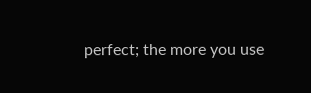perfect; the more you use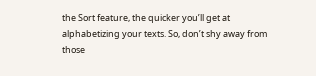the Sort feature, the quicker you’ll get at alphabetizing your texts. So, don’t shy away from those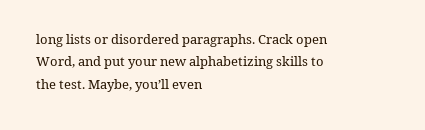long lists or disordered paragraphs. Crack open Word, and put your new alphabetizing skills to the test. Maybe, you’ll even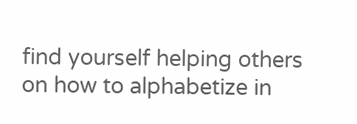find yourself helping others on how to alphabetize in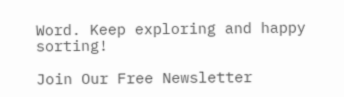Word. Keep exploring and happy sorting!

Join Our Free Newsletter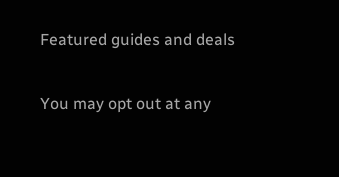Featured guides and deals

You may opt out at any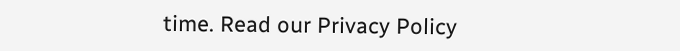time. Read our Privacy Policy